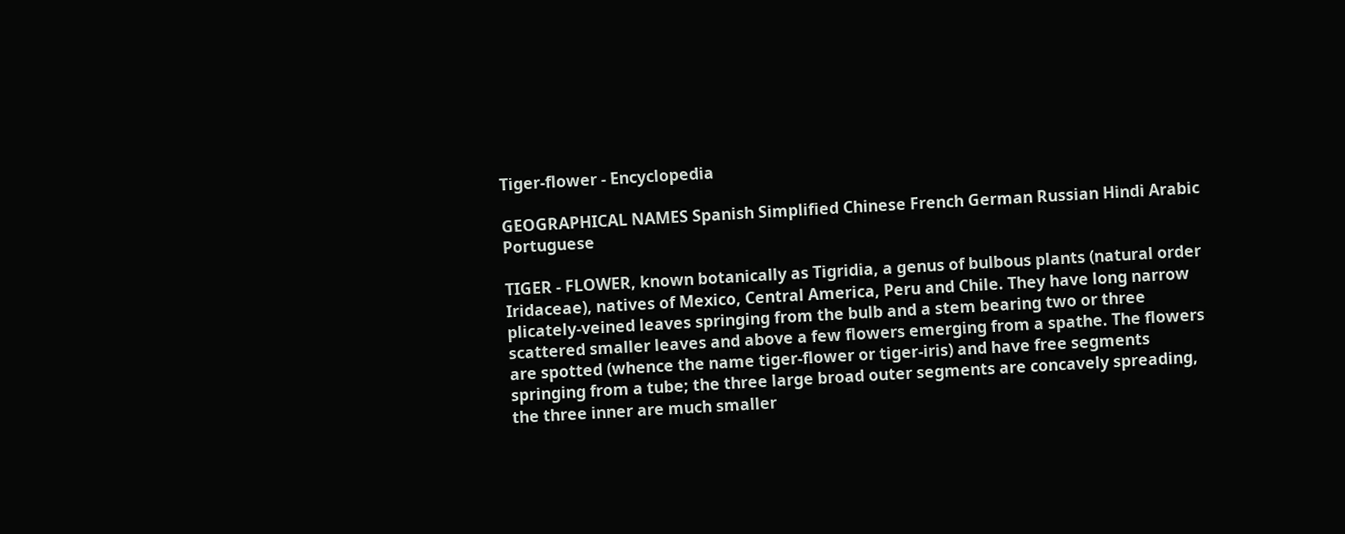Tiger-flower - Encyclopedia

GEOGRAPHICAL NAMES Spanish Simplified Chinese French German Russian Hindi Arabic Portuguese

TIGER - FLOWER, known botanically as Tigridia, a genus of bulbous plants (natural order Iridaceae), natives of Mexico, Central America, Peru and Chile. They have long narrow plicately-veined leaves springing from the bulb and a stem bearing two or three scattered smaller leaves and above a few flowers emerging from a spathe. The flowers are spotted (whence the name tiger-flower or tiger-iris) and have free segments springing from a tube; the three large broad outer segments are concavely spreading, the three inner are much smaller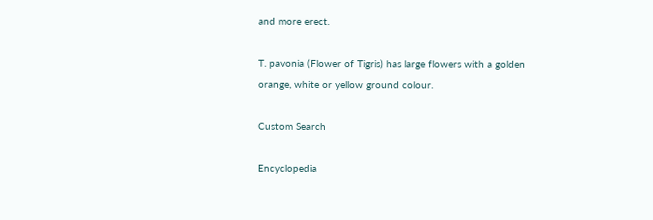and more erect.

T. pavonia (Flower of Tigris) has large flowers with a golden orange, white or yellow ground colour.

Custom Search

Encyclopedia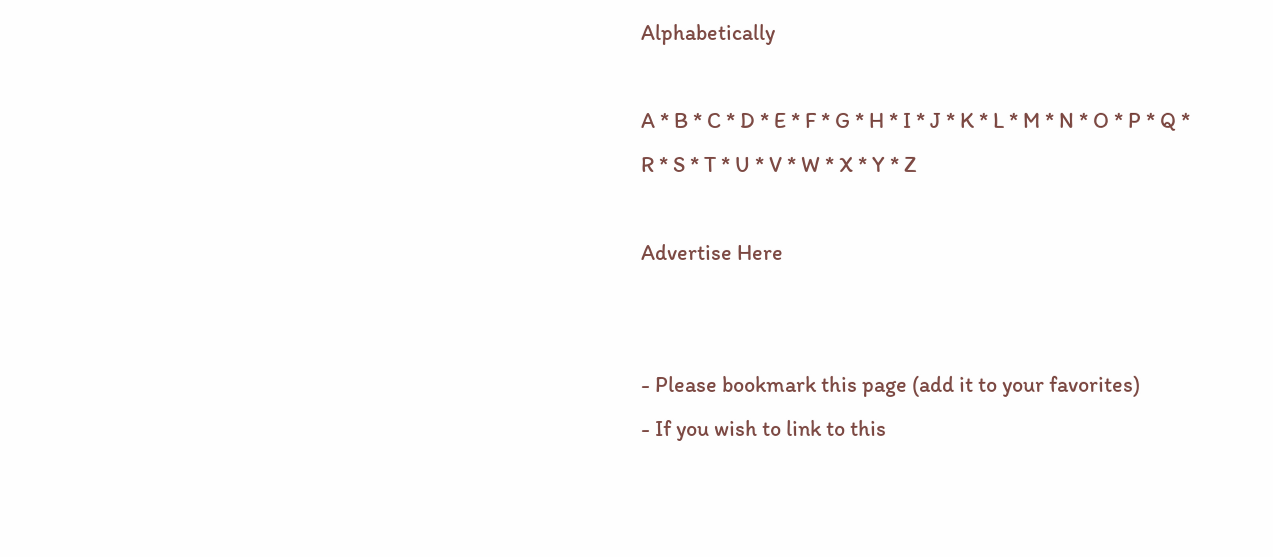Alphabetically

A * B * C * D * E * F * G * H * I * J * K * L * M * N * O * P * Q * R * S * T * U * V * W * X * Y * Z

Advertise Here


- Please bookmark this page (add it to your favorites)
- If you wish to link to this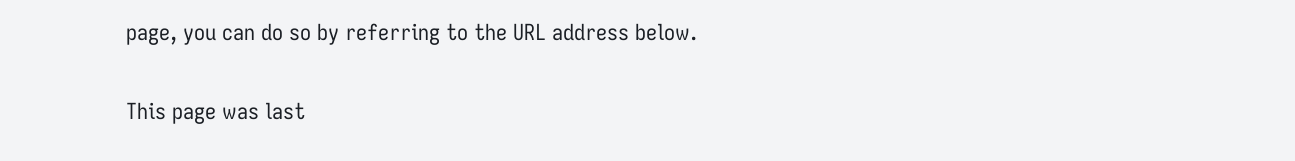page, you can do so by referring to the URL address below.


This page was last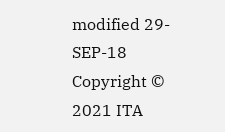modified 29-SEP-18
Copyright © 2021 ITA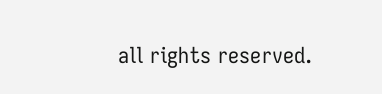all rights reserved.